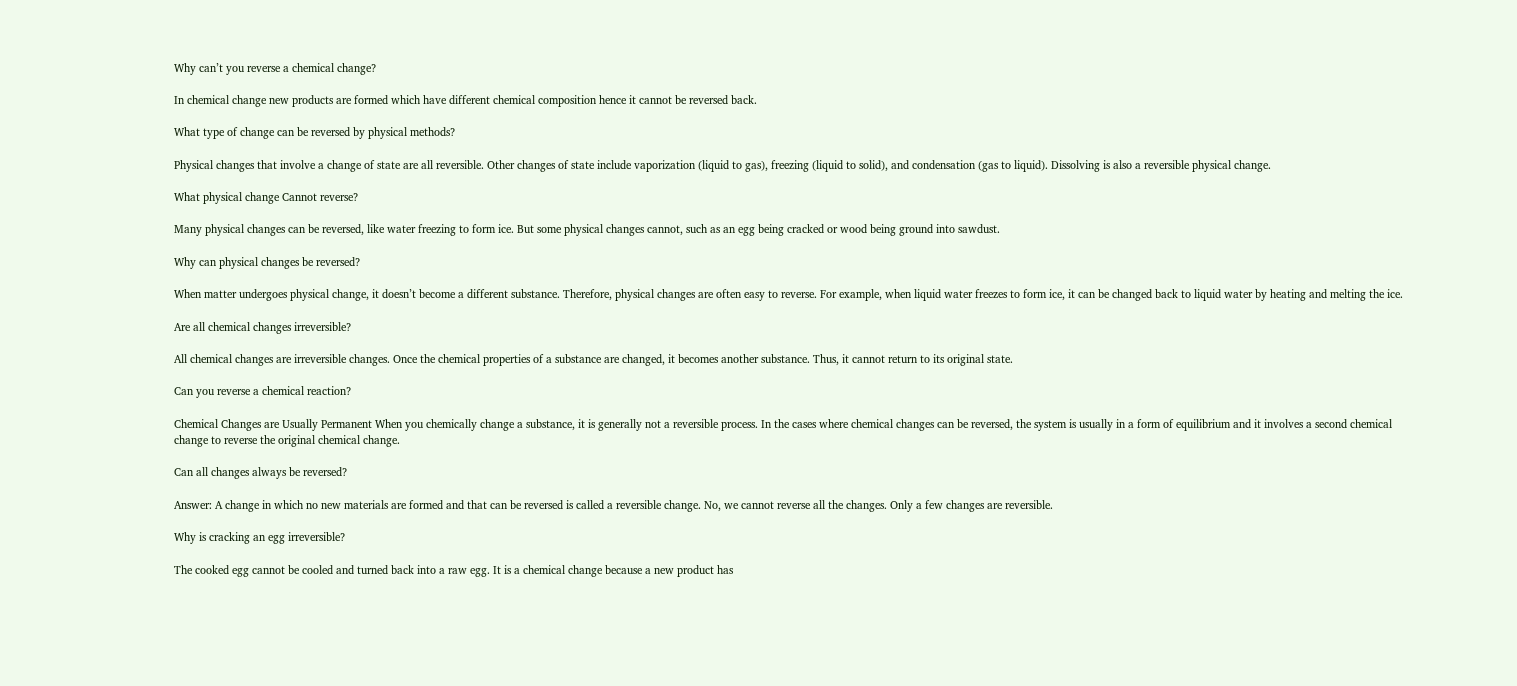Why can’t you reverse a chemical change?

In chemical change new products are formed which have different chemical composition hence it cannot be reversed back.

What type of change can be reversed by physical methods?

Physical changes that involve a change of state are all reversible. Other changes of state include vaporization (liquid to gas), freezing (liquid to solid), and condensation (gas to liquid). Dissolving is also a reversible physical change.

What physical change Cannot reverse?

Many physical changes can be reversed, like water freezing to form ice. But some physical changes cannot, such as an egg being cracked or wood being ground into sawdust.

Why can physical changes be reversed?

When matter undergoes physical change, it doesn’t become a different substance. Therefore, physical changes are often easy to reverse. For example, when liquid water freezes to form ice, it can be changed back to liquid water by heating and melting the ice.

Are all chemical changes irreversible?

All chemical changes are irreversible changes. Once the chemical properties of a substance are changed, it becomes another substance. Thus, it cannot return to its original state.

Can you reverse a chemical reaction?

Chemical Changes are Usually Permanent When you chemically change a substance, it is generally not a reversible process. In the cases where chemical changes can be reversed, the system is usually in a form of equilibrium and it involves a second chemical change to reverse the original chemical change.

Can all changes always be reversed?

Answer: A change in which no new materials are formed and that can be reversed is called a reversible change. No, we cannot reverse all the changes. Only a few changes are reversible.

Why is cracking an egg irreversible?

The cooked egg cannot be cooled and turned back into a raw egg. It is a chemical change because a new product has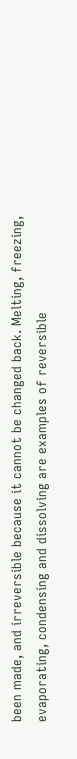been made, and irreversible because it cannot be changed back. Melting, freezing, evaporating, condensing and dissolving are examples of reversible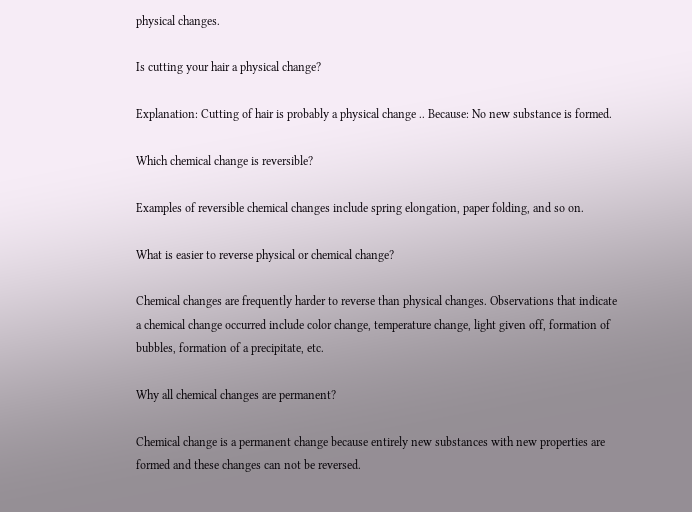physical changes.

Is cutting your hair a physical change?

Explanation: Cutting of hair is probably a physical change .. Because: No new substance is formed.

Which chemical change is reversible?

Examples of reversible chemical changes include spring elongation, paper folding, and so on.

What is easier to reverse physical or chemical change?

Chemical changes are frequently harder to reverse than physical changes. Observations that indicate a chemical change occurred include color change, temperature change, light given off, formation of bubbles, formation of a precipitate, etc.

Why all chemical changes are permanent?

Chemical change is a permanent change because entirely new substances with new properties are formed and these changes can not be reversed.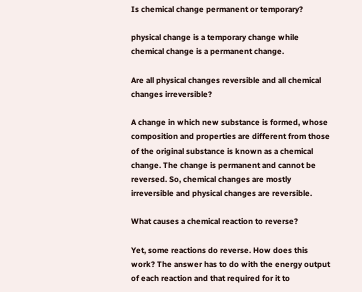Is chemical change permanent or temporary?

physical change is a temporary change while chemical change is a permanent change.

Are all physical changes reversible and all chemical changes irreversible?

A change in which new substance is formed, whose composition and properties are different from those of the original substance is known as a chemical change. The change is permanent and cannot be reversed. So, chemical changes are mostly irreversible and physical changes are reversible.

What causes a chemical reaction to reverse?

Yet, some reactions do reverse. How does this work? The answer has to do with the energy output of each reaction and that required for it to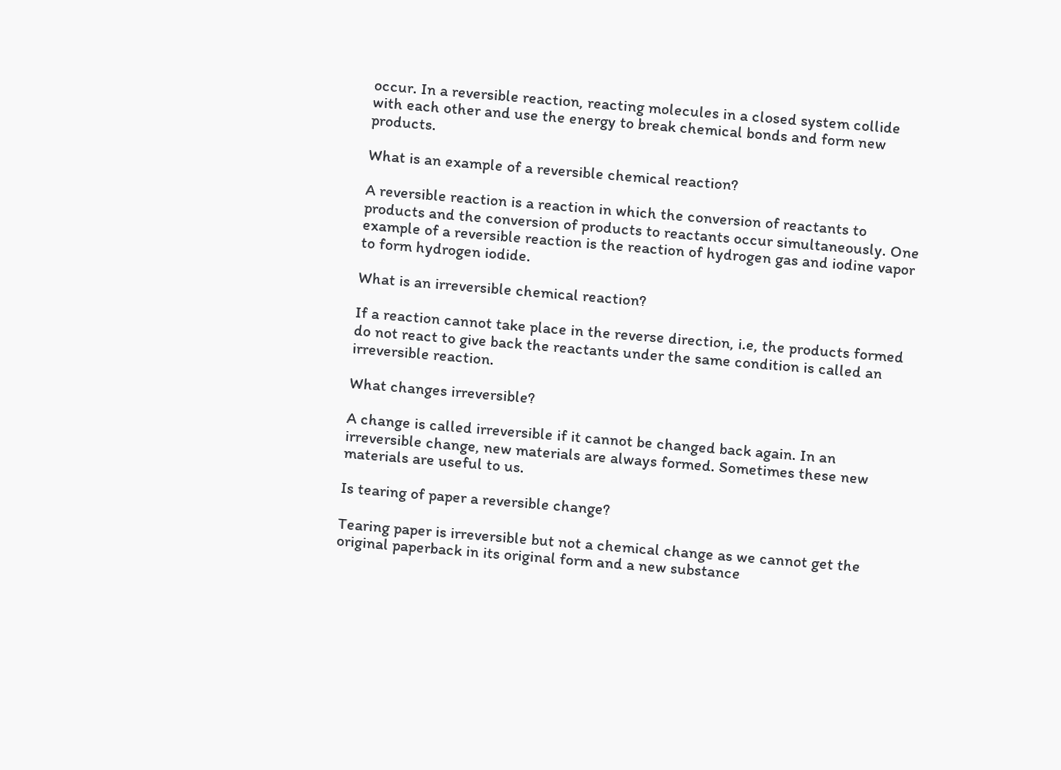occur. In a reversible reaction, reacting molecules in a closed system collide with each other and use the energy to break chemical bonds and form new products.

What is an example of a reversible chemical reaction?

A reversible reaction is a reaction in which the conversion of reactants to products and the conversion of products to reactants occur simultaneously. One example of a reversible reaction is the reaction of hydrogen gas and iodine vapor to form hydrogen iodide.

What is an irreversible chemical reaction?

If a reaction cannot take place in the reverse direction, i.e, the products formed do not react to give back the reactants under the same condition is called an irreversible reaction.

What changes irreversible?

A change is called irreversible if it cannot be changed back again. In an irreversible change, new materials are always formed. Sometimes these new materials are useful to us.

Is tearing of paper a reversible change?

Tearing paper is irreversible but not a chemical change as we cannot get the original paperback in its original form and a new substance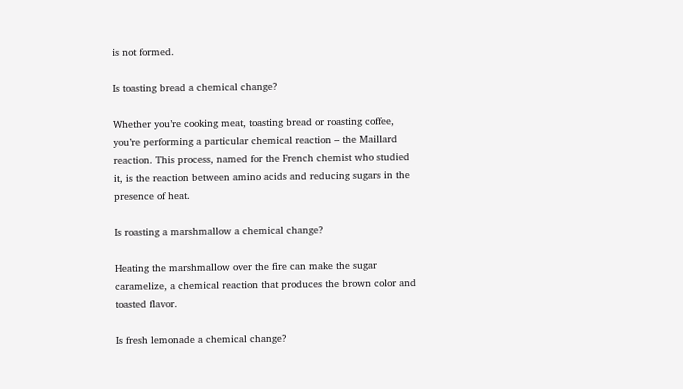is not formed.

Is toasting bread a chemical change?

Whether you’re cooking meat, toasting bread or roasting coffee, you’re performing a particular chemical reaction – the Maillard reaction. This process, named for the French chemist who studied it, is the reaction between amino acids and reducing sugars in the presence of heat.

Is roasting a marshmallow a chemical change?

Heating the marshmallow over the fire can make the sugar caramelize, a chemical reaction that produces the brown color and toasted flavor.

Is fresh lemonade a chemical change?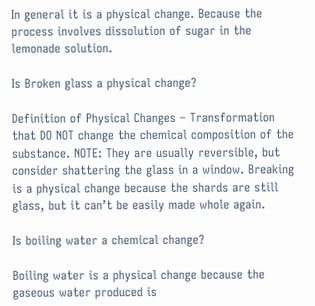In general it is a physical change. Because the process involves dissolution of sugar in the lemonade solution.

Is Broken glass a physical change?

Definition of Physical Changes – Transformation that DO NOT change the chemical composition of the substance. NOTE: They are usually reversible, but consider shattering the glass in a window. Breaking is a physical change because the shards are still glass, but it can’t be easily made whole again.

Is boiling water a chemical change?

Boiling water is a physical change because the gaseous water produced is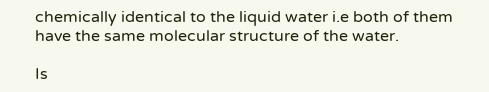chemically identical to the liquid water i.e both of them have the same molecular structure of the water.

Is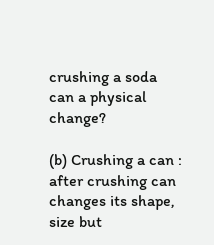crushing a soda can a physical change?

(b) Crushing a can : after crushing can changes its shape, size but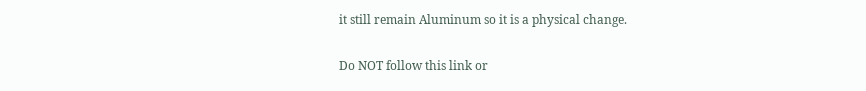it still remain Aluminum so it is a physical change.

Do NOT follow this link or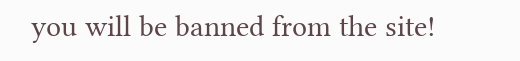you will be banned from the site!